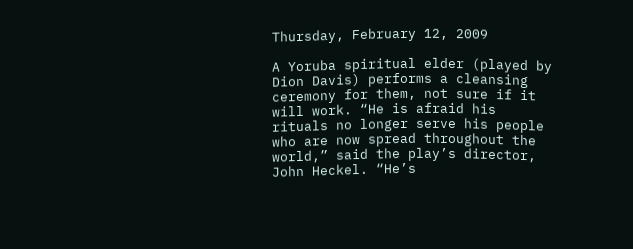Thursday, February 12, 2009

A Yoruba spiritual elder (played by Dion Davis) performs a cleansing ceremony for them, not sure if it will work. “He is afraid his rituals no longer serve his people who are now spread throughout the world,” said the play’s director, John Heckel. “He’s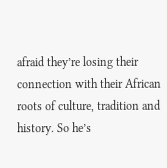afraid they’re losing their connection with their African roots of culture, tradition and history. So he’s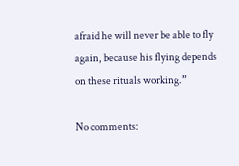afraid he will never be able to fly again, because his flying depends on these rituals working.”

No comments: